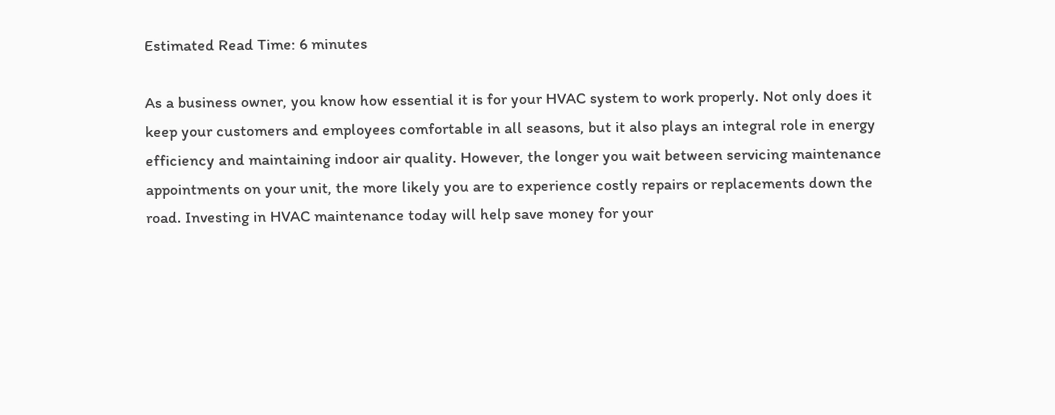Estimated Read Time: 6 minutes

As a business owner, you know how essential it is for your HVAC system to work properly. Not only does it keep your customers and employees comfortable in all seasons, but it also plays an integral role in energy efficiency and maintaining indoor air quality. However, the longer you wait between servicing maintenance appointments on your unit, the more likely you are to experience costly repairs or replacements down the road. Investing in HVAC maintenance today will help save money for your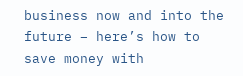business now and into the future – here’s how to save money with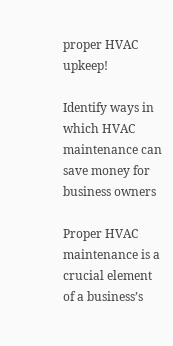proper HVAC upkeep!

Identify ways in which HVAC maintenance can save money for business owners

Proper HVAC maintenance is a crucial element of a business’s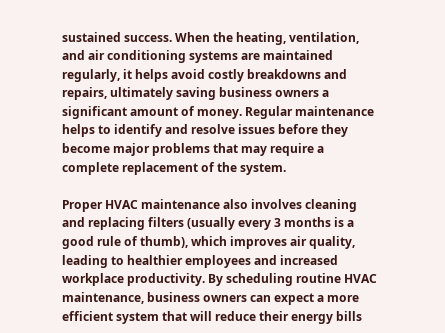sustained success. When the heating, ventilation, and air conditioning systems are maintained regularly, it helps avoid costly breakdowns and repairs, ultimately saving business owners a significant amount of money. Regular maintenance helps to identify and resolve issues before they become major problems that may require a complete replacement of the system.

Proper HVAC maintenance also involves cleaning and replacing filters (usually every 3 months is a good rule of thumb), which improves air quality, leading to healthier employees and increased workplace productivity. By scheduling routine HVAC maintenance, business owners can expect a more efficient system that will reduce their energy bills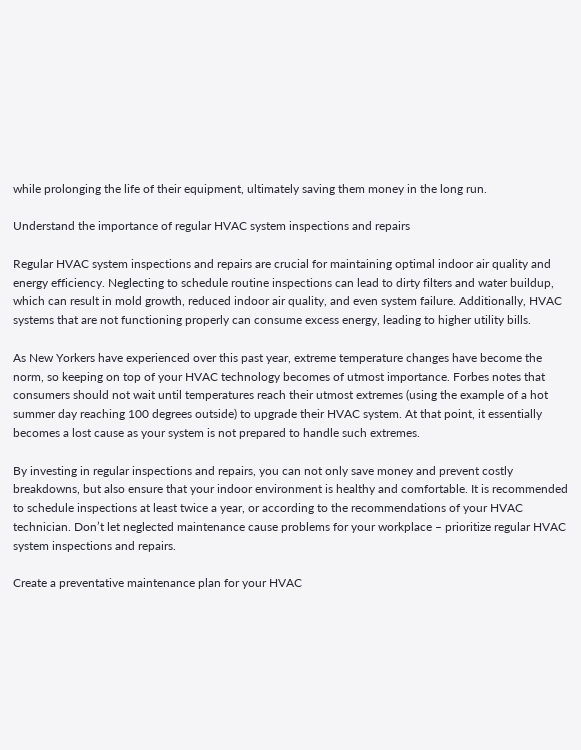while prolonging the life of their equipment, ultimately saving them money in the long run.

Understand the importance of regular HVAC system inspections and repairs

Regular HVAC system inspections and repairs are crucial for maintaining optimal indoor air quality and energy efficiency. Neglecting to schedule routine inspections can lead to dirty filters and water buildup, which can result in mold growth, reduced indoor air quality, and even system failure. Additionally, HVAC systems that are not functioning properly can consume excess energy, leading to higher utility bills.

As New Yorkers have experienced over this past year, extreme temperature changes have become the norm, so keeping on top of your HVAC technology becomes of utmost importance. Forbes notes that consumers should not wait until temperatures reach their utmost extremes (using the example of a hot summer day reaching 100 degrees outside) to upgrade their HVAC system. At that point, it essentially becomes a lost cause as your system is not prepared to handle such extremes.

By investing in regular inspections and repairs, you can not only save money and prevent costly breakdowns, but also ensure that your indoor environment is healthy and comfortable. It is recommended to schedule inspections at least twice a year, or according to the recommendations of your HVAC technician. Don’t let neglected maintenance cause problems for your workplace – prioritize regular HVAC system inspections and repairs.

Create a preventative maintenance plan for your HVAC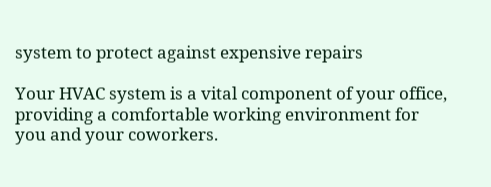system to protect against expensive repairs

Your HVAC system is a vital component of your office, providing a comfortable working environment for you and your coworkers.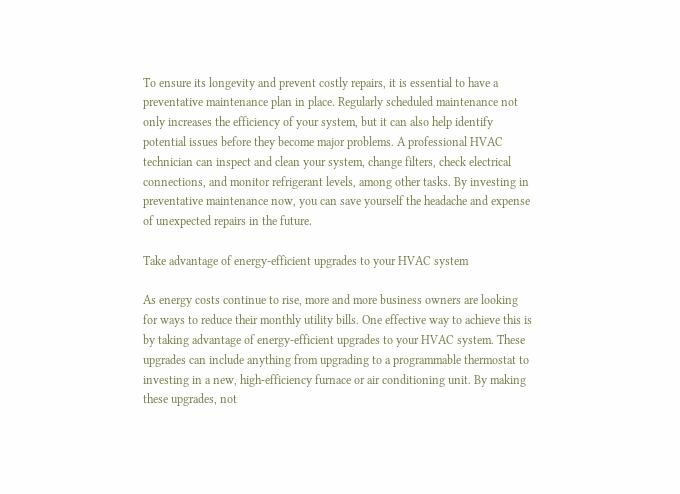To ensure its longevity and prevent costly repairs, it is essential to have a preventative maintenance plan in place. Regularly scheduled maintenance not only increases the efficiency of your system, but it can also help identify potential issues before they become major problems. A professional HVAC technician can inspect and clean your system, change filters, check electrical connections, and monitor refrigerant levels, among other tasks. By investing in preventative maintenance now, you can save yourself the headache and expense of unexpected repairs in the future.

Take advantage of energy-efficient upgrades to your HVAC system

As energy costs continue to rise, more and more business owners are looking for ways to reduce their monthly utility bills. One effective way to achieve this is by taking advantage of energy-efficient upgrades to your HVAC system. These upgrades can include anything from upgrading to a programmable thermostat to investing in a new, high-efficiency furnace or air conditioning unit. By making these upgrades, not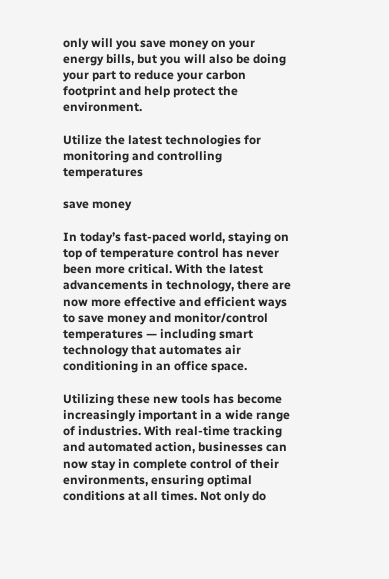only will you save money on your energy bills, but you will also be doing your part to reduce your carbon footprint and help protect the environment.

Utilize the latest technologies for monitoring and controlling temperatures

save money

In today’s fast-paced world, staying on top of temperature control has never been more critical. With the latest advancements in technology, there are now more effective and efficient ways to save money and monitor/control temperatures — including smart technology that automates air conditioning in an office space.

Utilizing these new tools has become increasingly important in a wide range of industries. With real-time tracking and automated action, businesses can now stay in complete control of their environments, ensuring optimal conditions at all times. Not only do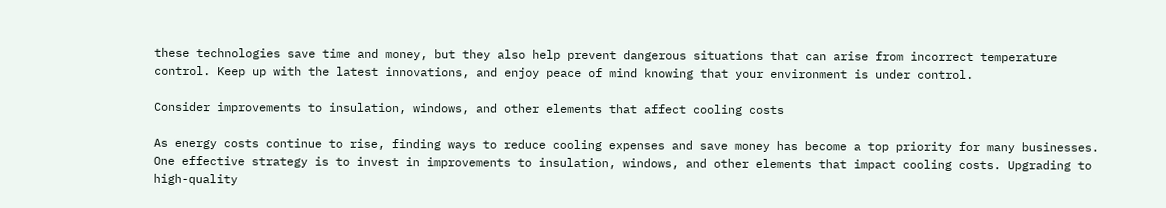these technologies save time and money, but they also help prevent dangerous situations that can arise from incorrect temperature control. Keep up with the latest innovations, and enjoy peace of mind knowing that your environment is under control.

Consider improvements to insulation, windows, and other elements that affect cooling costs

As energy costs continue to rise, finding ways to reduce cooling expenses and save money has become a top priority for many businesses. One effective strategy is to invest in improvements to insulation, windows, and other elements that impact cooling costs. Upgrading to high-quality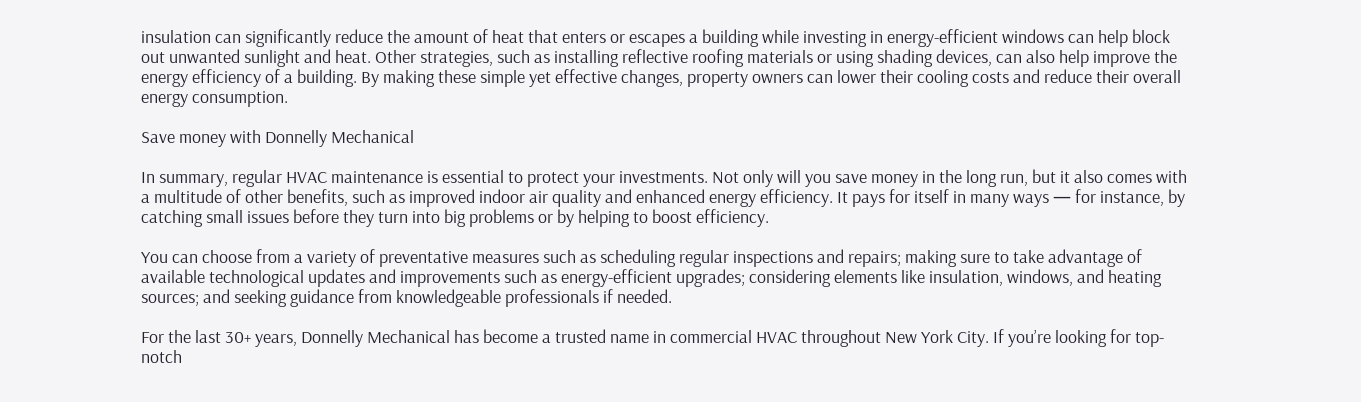insulation can significantly reduce the amount of heat that enters or escapes a building while investing in energy-efficient windows can help block out unwanted sunlight and heat. Other strategies, such as installing reflective roofing materials or using shading devices, can also help improve the energy efficiency of a building. By making these simple yet effective changes, property owners can lower their cooling costs and reduce their overall energy consumption.

Save money with Donnelly Mechanical

In summary, regular HVAC maintenance is essential to protect your investments. Not only will you save money in the long run, but it also comes with a multitude of other benefits, such as improved indoor air quality and enhanced energy efficiency. It pays for itself in many ways — for instance, by catching small issues before they turn into big problems or by helping to boost efficiency.

You can choose from a variety of preventative measures such as scheduling regular inspections and repairs; making sure to take advantage of available technological updates and improvements such as energy-efficient upgrades; considering elements like insulation, windows, and heating sources; and seeking guidance from knowledgeable professionals if needed.

For the last 30+ years, Donnelly Mechanical has become a trusted name in commercial HVAC throughout New York City. If you’re looking for top-notch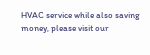HVAC service while also saving money, please visit our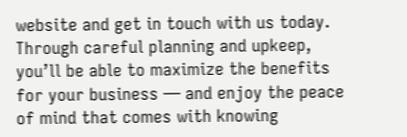website and get in touch with us today. Through careful planning and upkeep, you’ll be able to maximize the benefits for your business — and enjoy the peace of mind that comes with knowing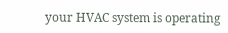your HVAC system is operating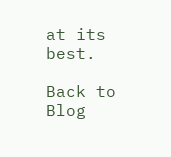at its best.

Back to Blog